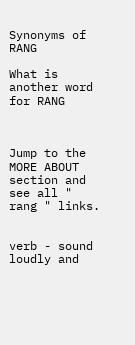Synonyms of RANG

What is another word for RANG



Jump to the MORE ABOUT section and see all " rang " links.


verb - sound loudly and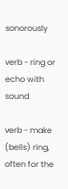sonorously

verb - ring or echo with sound

verb - make (bells) ring, often for the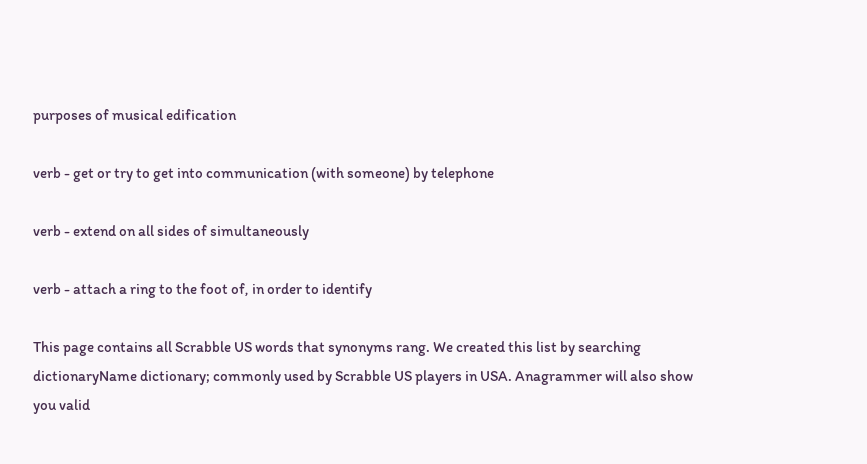purposes of musical edification

verb - get or try to get into communication (with someone) by telephone

verb - extend on all sides of simultaneously

verb - attach a ring to the foot of, in order to identify

This page contains all Scrabble US words that synonyms rang. We created this list by searching dictionaryName dictionary; commonly used by Scrabble US players in USA. Anagrammer will also show you valid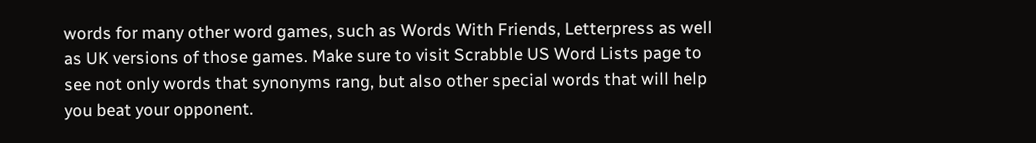words for many other word games, such as Words With Friends, Letterpress as well as UK versions of those games. Make sure to visit Scrabble US Word Lists page to see not only words that synonyms rang, but also other special words that will help you beat your opponent.